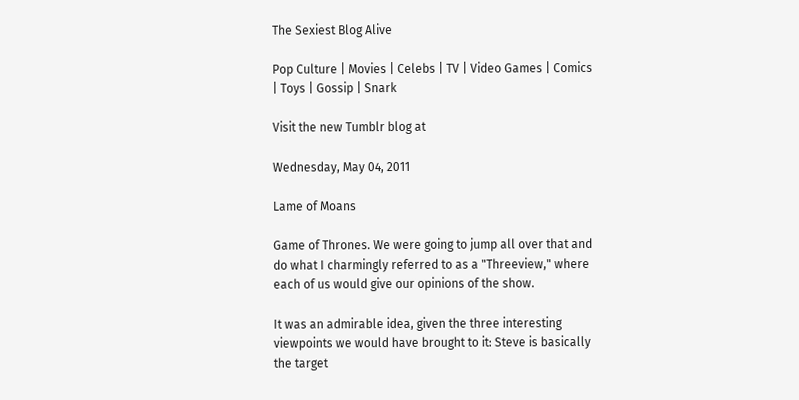The Sexiest Blog Alive

Pop Culture | Movies | Celebs | TV | Video Games | Comics | Toys | Gossip | Snark

Visit the new Tumblr blog at

Wednesday, May 04, 2011

Lame of Moans

Game of Thrones. We were going to jump all over that and do what I charmingly referred to as a "Threeview," where each of us would give our opinions of the show.

It was an admirable idea, given the three interesting viewpoints we would have brought to it: Steve is basically the target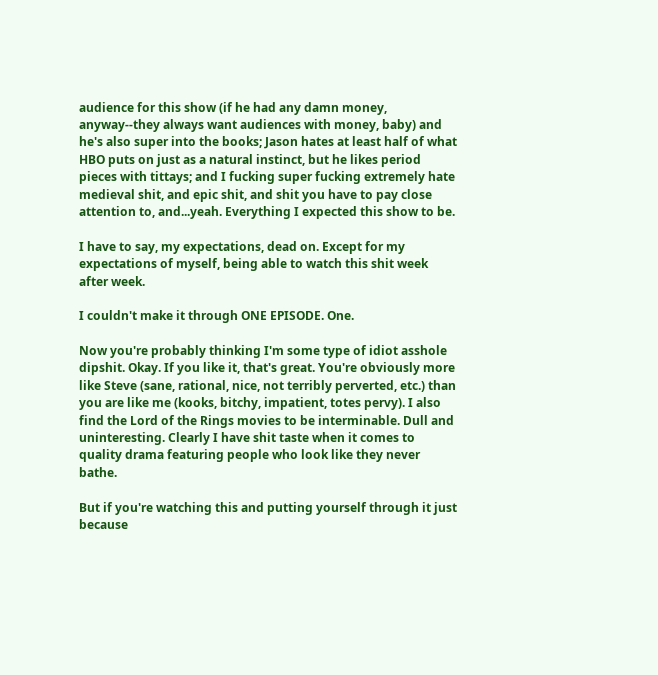audience for this show (if he had any damn money, anyway--they always want audiences with money, baby) and he's also super into the books; Jason hates at least half of what HBO puts on just as a natural instinct, but he likes period pieces with tittays; and I fucking super fucking extremely hate medieval shit, and epic shit, and shit you have to pay close attention to, and...yeah. Everything I expected this show to be.

I have to say, my expectations, dead on. Except for my expectations of myself, being able to watch this shit week after week.

I couldn't make it through ONE EPISODE. One.

Now you're probably thinking I'm some type of idiot asshole dipshit. Okay. If you like it, that's great. You're obviously more like Steve (sane, rational, nice, not terribly perverted, etc.) than you are like me (kooks, bitchy, impatient, totes pervy). I also find the Lord of the Rings movies to be interminable. Dull and uninteresting. Clearly I have shit taste when it comes to quality drama featuring people who look like they never bathe.

But if you're watching this and putting yourself through it just because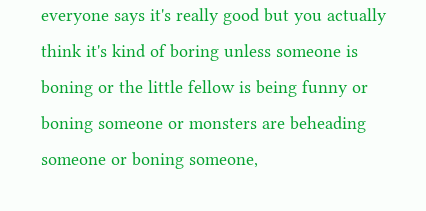everyone says it's really good but you actually think it's kind of boring unless someone is boning or the little fellow is being funny or boning someone or monsters are beheading someone or boning someone,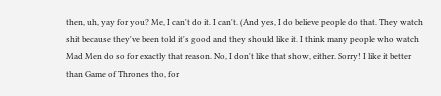then, uh, yay for you? Me, I can't do it. I can't. (And yes, I do believe people do that. They watch shit because they've been told it's good and they should like it. I think many people who watch Mad Men do so for exactly that reason. No, I don't like that show, either. Sorry! I like it better than Game of Thrones tho, for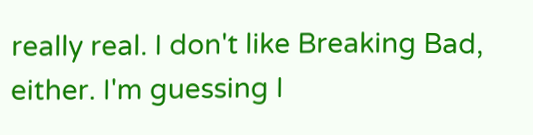really real. I don't like Breaking Bad, either. I'm guessing I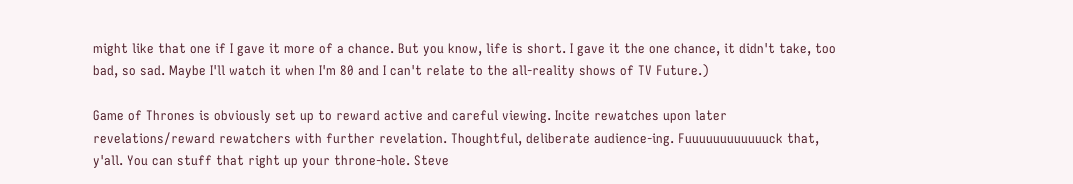might like that one if I gave it more of a chance. But you know, life is short. I gave it the one chance, it didn't take, too bad, so sad. Maybe I'll watch it when I'm 80 and I can't relate to the all-reality shows of TV Future.)

Game of Thrones is obviously set up to reward active and careful viewing. Incite rewatches upon later revelations/reward rewatchers with further revelation. Thoughtful, deliberate audience-ing. Fuuuuuuuuuuuuck that, y'all. You can stuff that right up your throne-hole. Steve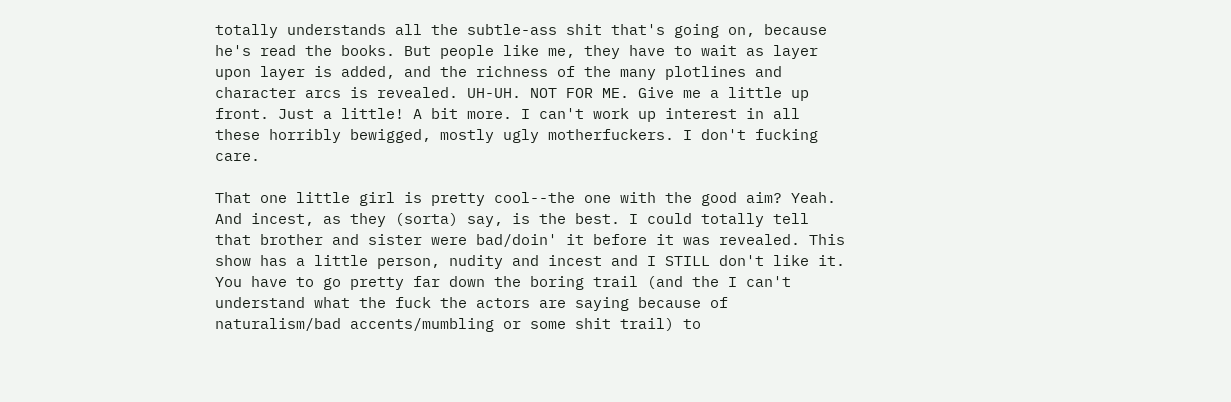totally understands all the subtle-ass shit that's going on, because he's read the books. But people like me, they have to wait as layer upon layer is added, and the richness of the many plotlines and character arcs is revealed. UH-UH. NOT FOR ME. Give me a little up front. Just a little! A bit more. I can't work up interest in all these horribly bewigged, mostly ugly motherfuckers. I don't fucking care.

That one little girl is pretty cool--the one with the good aim? Yeah. And incest, as they (sorta) say, is the best. I could totally tell that brother and sister were bad/doin' it before it was revealed. This show has a little person, nudity and incest and I STILL don't like it. You have to go pretty far down the boring trail (and the I can't understand what the fuck the actors are saying because of naturalism/bad accents/mumbling or some shit trail) to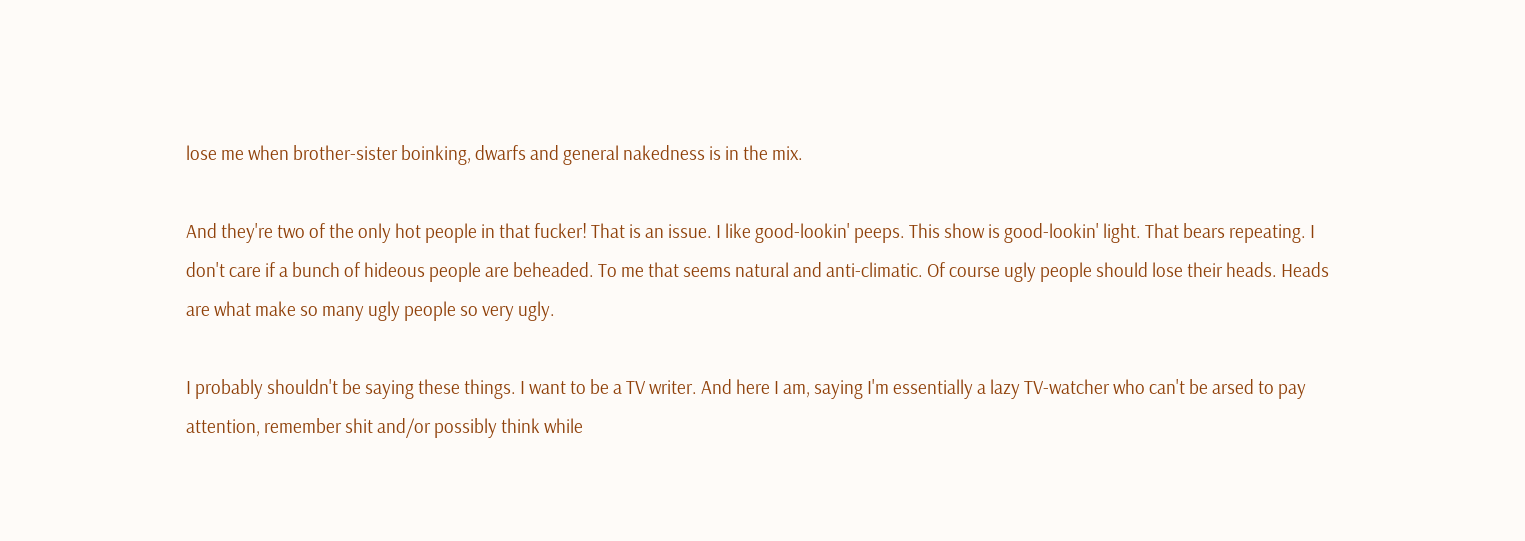lose me when brother-sister boinking, dwarfs and general nakedness is in the mix.

And they're two of the only hot people in that fucker! That is an issue. I like good-lookin' peeps. This show is good-lookin' light. That bears repeating. I don't care if a bunch of hideous people are beheaded. To me that seems natural and anti-climatic. Of course ugly people should lose their heads. Heads are what make so many ugly people so very ugly.

I probably shouldn't be saying these things. I want to be a TV writer. And here I am, saying I'm essentially a lazy TV-watcher who can't be arsed to pay attention, remember shit and/or possibly think while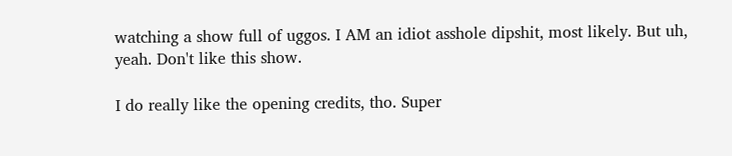watching a show full of uggos. I AM an idiot asshole dipshit, most likely. But uh, yeah. Don't like this show.

I do really like the opening credits, tho. Super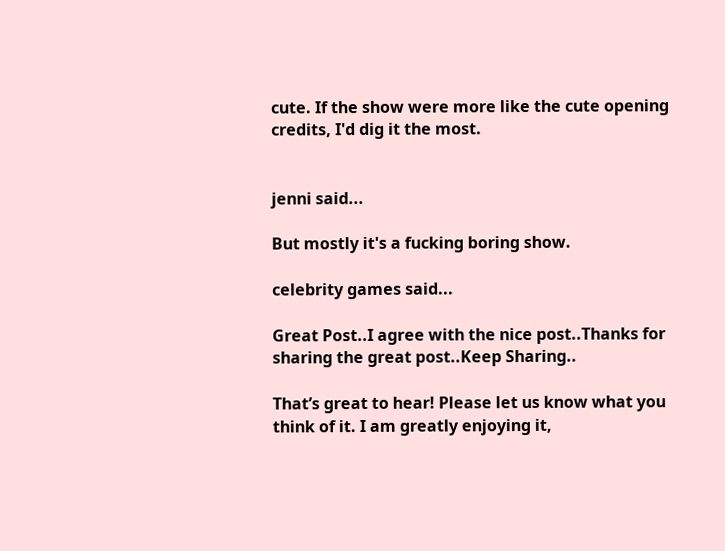cute. If the show were more like the cute opening credits, I'd dig it the most.


jenni said...

But mostly it's a fucking boring show.

celebrity games said...

Great Post..I agree with the nice post..Thanks for sharing the great post..Keep Sharing..

That’s great to hear! Please let us know what you think of it. I am greatly enjoying it,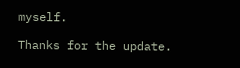myself.

Thanks for the update.